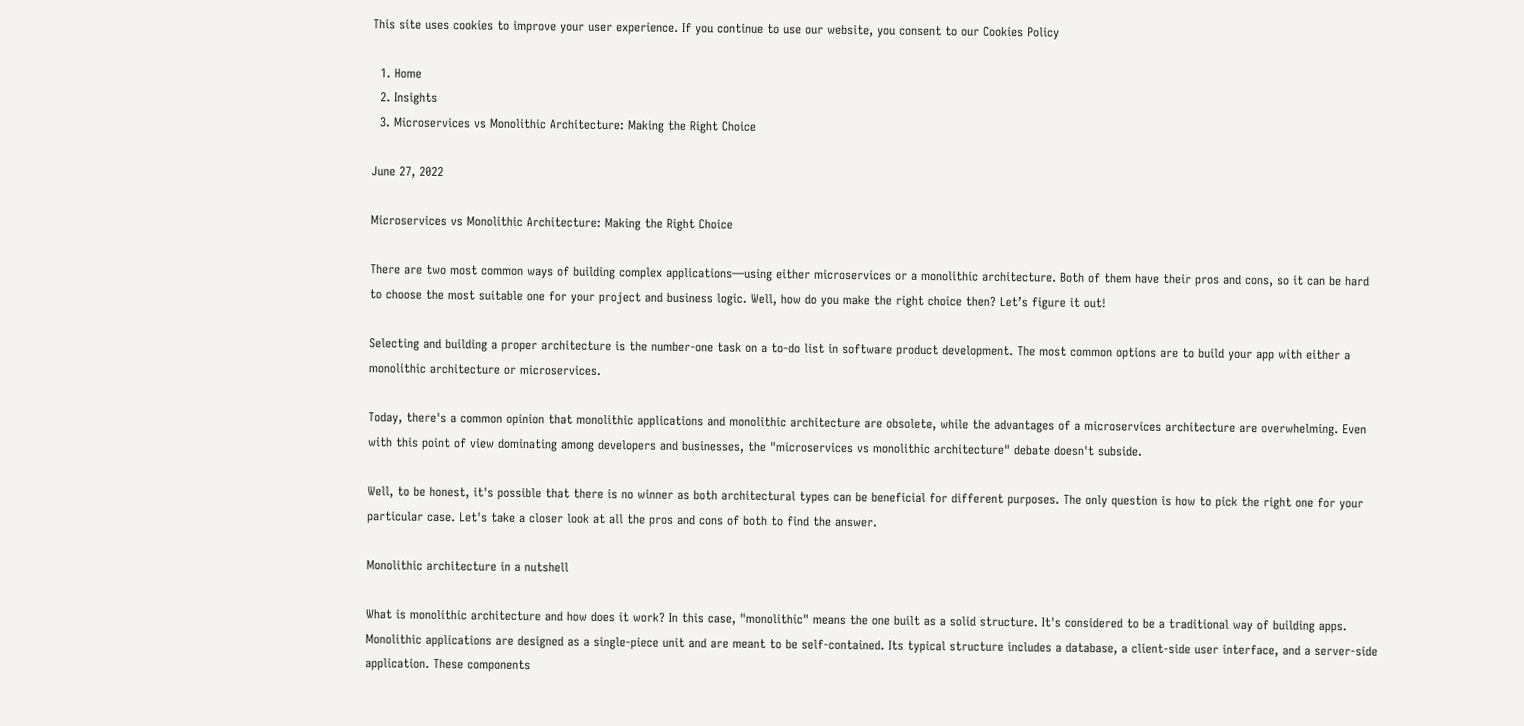This site uses cookies to improve your user experience. If you continue to use our website, you consent to our Cookies Policy

  1. Home
  2. Insights
  3. Microservices vs Monolithic Architecture: Making the Right Choice

June 27, 2022

Microservices vs Monolithic Architecture: Making the Right Choice

There are two most common ways of building complex applications—using either microservices or a monolithic architecture. Both of them have their pros and cons, so it can be hard to choose the most suitable one for your project and business logic. Well, how do you make the right choice then? Let’s figure it out!

Selecting and building a proper architecture is the number-one task on a to-do list in software product development. The most common options are to build your app with either a monolithic architecture or microservices.

Today, there's a common opinion that monolithic applications and monolithic architecture are obsolete, while the advantages of a microservices architecture are overwhelming. Even with this point of view dominating among developers and businesses, the "microservices vs monolithic architecture" debate doesn't subside.

Well, to be honest, it's possible that there is no winner as both architectural types can be beneficial for different purposes. The only question is how to pick the right one for your particular case. Let's take a closer look at all the pros and cons of both to find the answer.

Monolithic architecture in a nutshell

What is monolithic architecture and how does it work? In this case, "monolithic" means the one built as a solid structure. It's considered to be a traditional way of building apps. Monolithic applications are designed as a single-piece unit and are meant to be self-contained. Its typical structure includes a database, a client-side user interface, and a server-side application. These components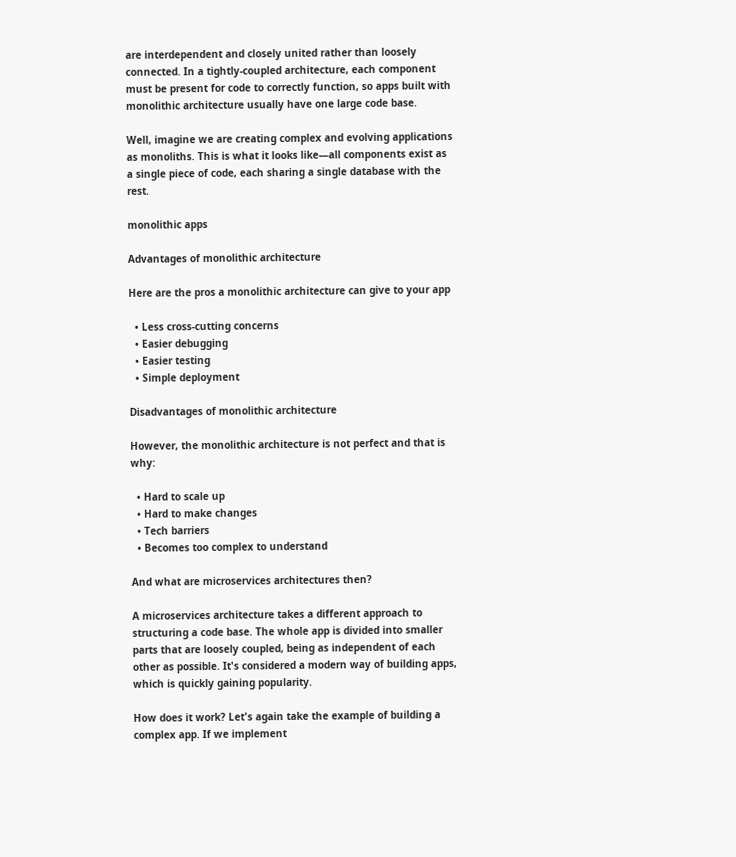are interdependent and closely united rather than loosely connected. In a tightly-coupled architecture, each component must be present for code to correctly function, so apps built with monolithic architecture usually have one large code base.

Well, imagine we are creating complex and evolving applications as monoliths. This is what it looks like—all components exist as a single piece of code, each sharing a single database with the rest.

monolithic apps

Advantages of monolithic architecture

Here are the pros a monolithic architecture can give to your app

  • Less cross-cutting concerns
  • Easier debugging
  • Easier testing
  • Simple deployment

Disadvantages of monolithic architecture

However, the monolithic architecture is not perfect and that is why:

  • Hard to scale up
  • Hard to make changes
  • Tech barriers
  • Becomes too complex to understand

And what are microservices architectures then?

A microservices architecture takes a different approach to structuring a code base. The whole app is divided into smaller parts that are loosely coupled, being as independent of each other as possible. It's considered a modern way of building apps, which is quickly gaining popularity.

How does it work? Let's again take the example of building a complex app. If we implement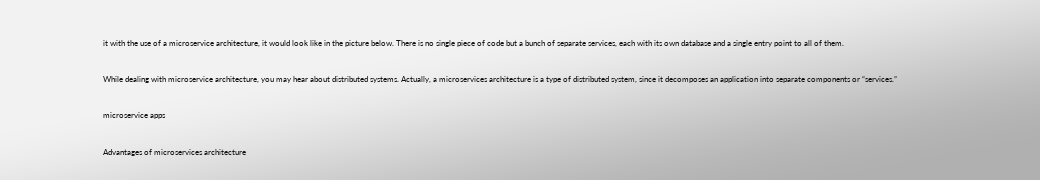it with the use of a microservice architecture, it would look like in the picture below. There is no single piece of code but a bunch of separate services, each with its own database and a single entry point to all of them.

While dealing with microservice architecture, you may hear about distributed systems. Actually, a microservices architecture is a type of distributed system, since it decomposes an application into separate components or “services.”

microservice apps

Advantages of microservices architecture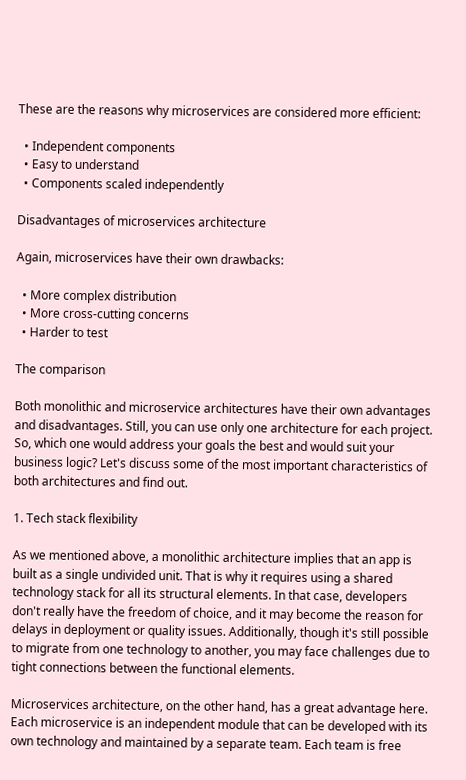These are the reasons why microservices are considered more efficient:

  • Independent components
  • Easy to understand
  • Components scaled independently

Disadvantages of microservices architecture

Again, microservices have their own drawbacks:

  • More complex distribution
  • More cross-cutting concerns
  • Harder to test

The comparison

Both monolithic and microservice architectures have their own advantages and disadvantages. Still, you can use only one architecture for each project. So, which one would address your goals the best and would suit your business logic? Let's discuss some of the most important characteristics of both architectures and find out.

1. Tech stack flexibility

As we mentioned above, a monolithic architecture implies that an app is built as a single undivided unit. That is why it requires using a shared technology stack for all its structural elements. In that case, developers don't really have the freedom of choice, and it may become the reason for delays in deployment or quality issues. Additionally, though it's still possible to migrate from one technology to another, you may face challenges due to tight connections between the functional elements.

Microservices architecture, on the other hand, has a great advantage here. Each microservice is an independent module that can be developed with its own technology and maintained by a separate team. Each team is free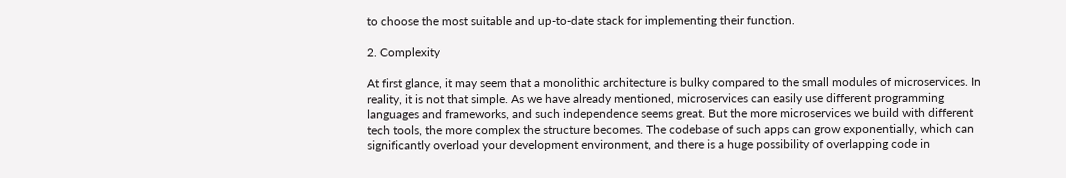to choose the most suitable and up-to-date stack for implementing their function.

2. Complexity

At first glance, it may seem that a monolithic architecture is bulky compared to the small modules of microservices. In reality, it is not that simple. As we have already mentioned, microservices can easily use different programming languages and frameworks, and such independence seems great. But the more microservices we build with different tech tools, the more complex the structure becomes. The codebase of such apps can grow exponentially, which can significantly overload your development environment, and there is a huge possibility of overlapping code in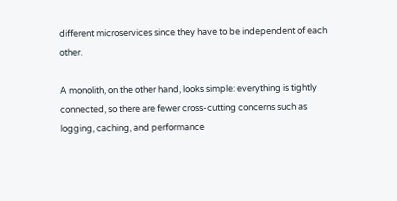different microservices since they have to be independent of each other.

A monolith, on the other hand, looks simple: everything is tightly connected, so there are fewer cross-cutting concerns such as logging, caching, and performance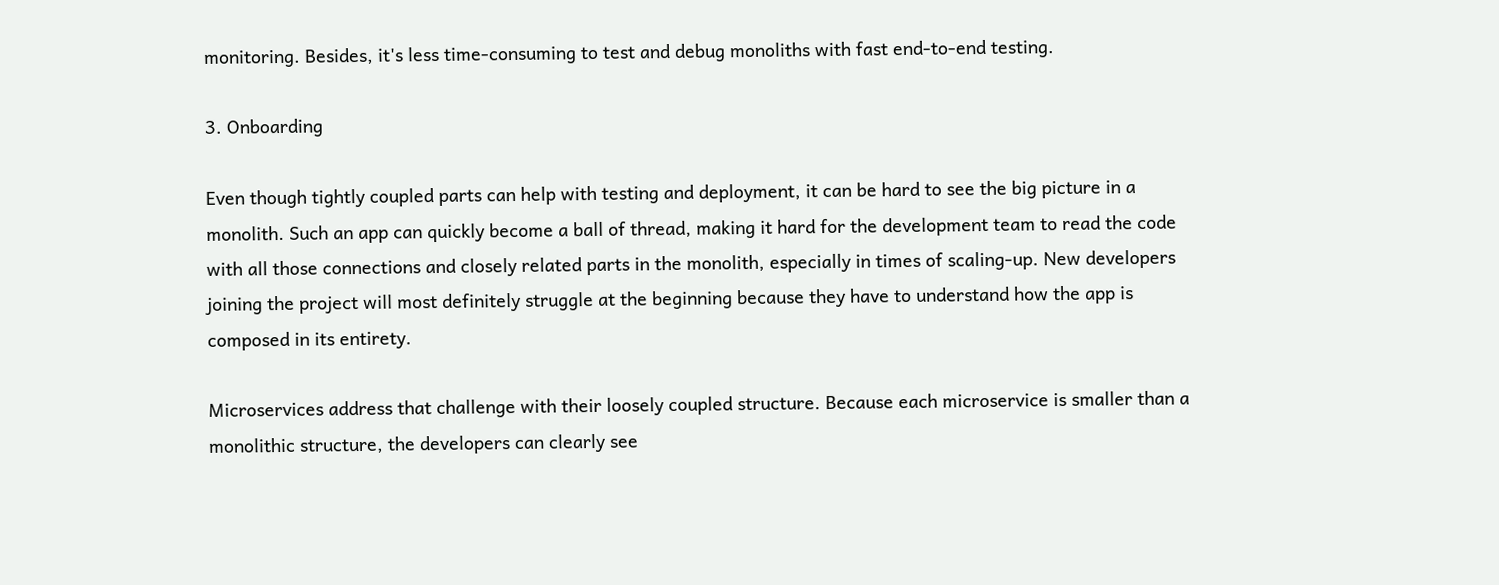monitoring. Besides, it's less time-consuming to test and debug monoliths with fast end-to-end testing.

3. Onboarding

Even though tightly coupled parts can help with testing and deployment, it can be hard to see the big picture in a monolith. Such an app can quickly become a ball of thread, making it hard for the development team to read the code with all those connections and closely related parts in the monolith, especially in times of scaling-up. New developers joining the project will most definitely struggle at the beginning because they have to understand how the app is composed in its entirety.

Microservices address that challenge with their loosely coupled structure. Because each microservice is smaller than a monolithic structure, the developers can clearly see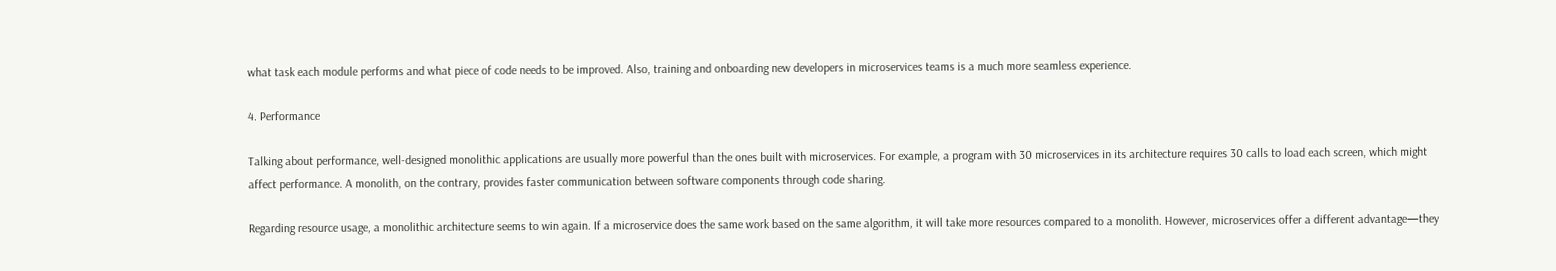what task each module performs and what piece of code needs to be improved. Also, training and onboarding new developers in microservices teams is a much more seamless experience.

4. Performance

Talking about performance, well-designed monolithic applications are usually more powerful than the ones built with microservices. For example, a program with 30 microservices in its architecture requires 30 calls to load each screen, which might affect performance. A monolith, on the contrary, provides faster communication between software components through code sharing.

Regarding resource usage, a monolithic architecture seems to win again. If a microservice does the same work based on the same algorithm, it will take more resources compared to a monolith. However, microservices offer a different advantage—they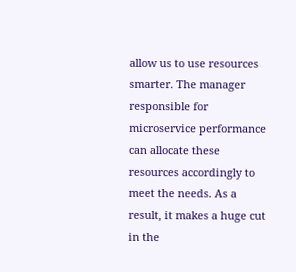allow us to use resources smarter. The manager responsible for microservice performance can allocate these resources accordingly to meet the needs. As a result, it makes a huge cut in the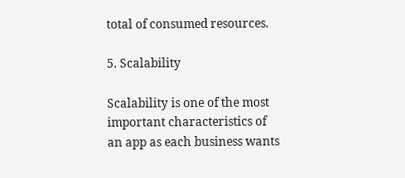total of consumed resources.

5. Scalability

Scalability is one of the most important characteristics of an app as each business wants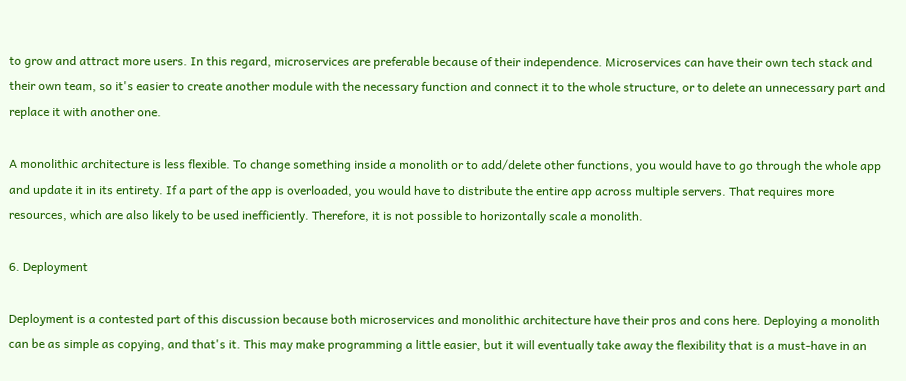to grow and attract more users. In this regard, microservices are preferable because of their independence. Microservices can have their own tech stack and their own team, so it's easier to create another module with the necessary function and connect it to the whole structure, or to delete an unnecessary part and replace it with another one.

A monolithic architecture is less flexible. To change something inside a monolith or to add/delete other functions, you would have to go through the whole app and update it in its entirety. If a part of the app is overloaded, you would have to distribute the entire app across multiple servers. That requires more resources, which are also likely to be used inefficiently. Therefore, it is not possible to horizontally scale a monolith.

6. Deployment

Deployment is a contested part of this discussion because both microservices and monolithic architecture have their pros and cons here. Deploying a monolith can be as simple as copying, and that's it. This may make programming a little easier, but it will eventually take away the flexibility that is a must-have in an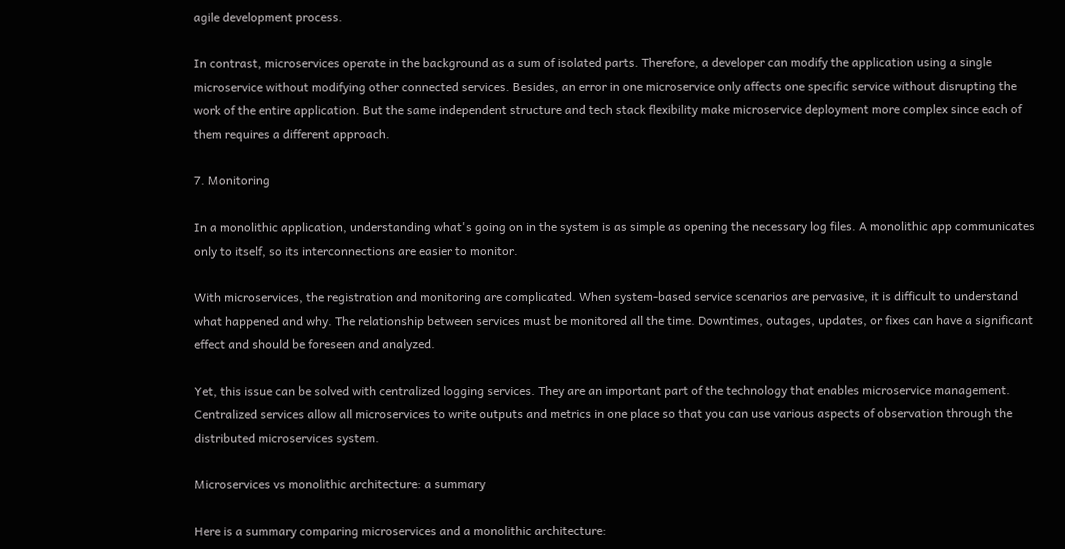agile development process.

In contrast, microservices operate in the background as a sum of isolated parts. Therefore, a developer can modify the application using a single microservice without modifying other connected services. Besides, an error in one microservice only affects one specific service without disrupting the work of the entire application. But the same independent structure and tech stack flexibility make microservice deployment more complex since each of them requires a different approach.

7. Monitoring

In a monolithic application, understanding what's going on in the system is as simple as opening the necessary log files. A monolithic app communicates only to itself, so its interconnections are easier to monitor.

With microservices, the registration and monitoring are complicated. When system-based service scenarios are pervasive, it is difficult to understand what happened and why. The relationship between services must be monitored all the time. Downtimes, outages, updates, or fixes can have a significant effect and should be foreseen and analyzed.

Yet, this issue can be solved with centralized logging services. They are an important part of the technology that enables microservice management. Centralized services allow all microservices to write outputs and metrics in one place so that you can use various aspects of observation through the distributed microservices system.

Microservices vs monolithic architecture: a summary

Here is a summary comparing microservices and a monolithic architecture: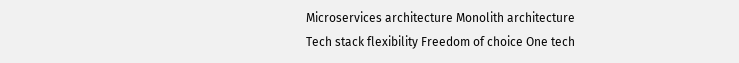Microservices architecture Monolith architecture
Tech stack flexibility Freedom of choice One tech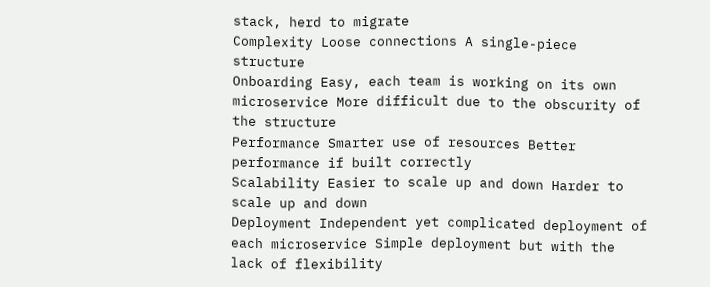stack, herd to migrate
Complexity Loose connections A single-piece structure
Onboarding Easy, each team is working on its own microservice More difficult due to the obscurity of the structure
Performance Smarter use of resources Better performance if built correctly
Scalability Easier to scale up and down Harder to scale up and down
Deployment Independent yet complicated deployment of each microservice Simple deployment but with the lack of flexibility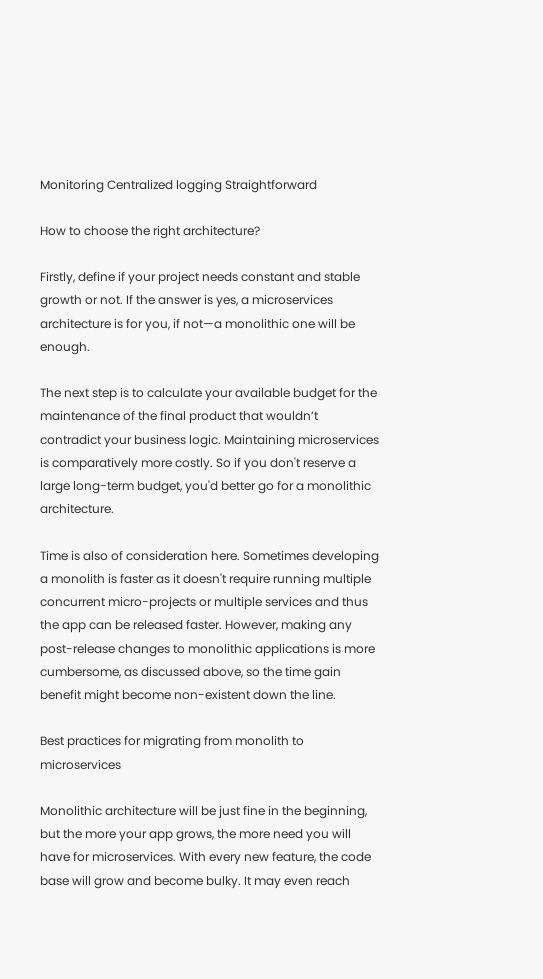Monitoring Centralized logging Straightforward

How to choose the right architecture?

Firstly, define if your project needs constant and stable growth or not. If the answer is yes, a microservices architecture is for you, if not—a monolithic one will be enough.

The next step is to calculate your available budget for the maintenance of the final product that wouldn’t contradict your business logic. Maintaining microservices is comparatively more costly. So if you don't reserve a large long-term budget, you'd better go for a monolithic architecture.

Time is also of consideration here. Sometimes developing a monolith is faster as it doesn't require running multiple concurrent micro-projects or multiple services and thus the app can be released faster. However, making any post-release changes to monolithic applications is more cumbersome, as discussed above, so the time gain benefit might become non-existent down the line.

Best practices for migrating from monolith to microservices

Monolithic architecture will be just fine in the beginning, but the more your app grows, the more need you will have for microservices. With every new feature, the code base will grow and become bulky. It may even reach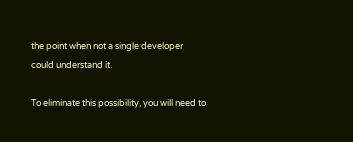the point when not a single developer could understand it.

To eliminate this possibility, you will need to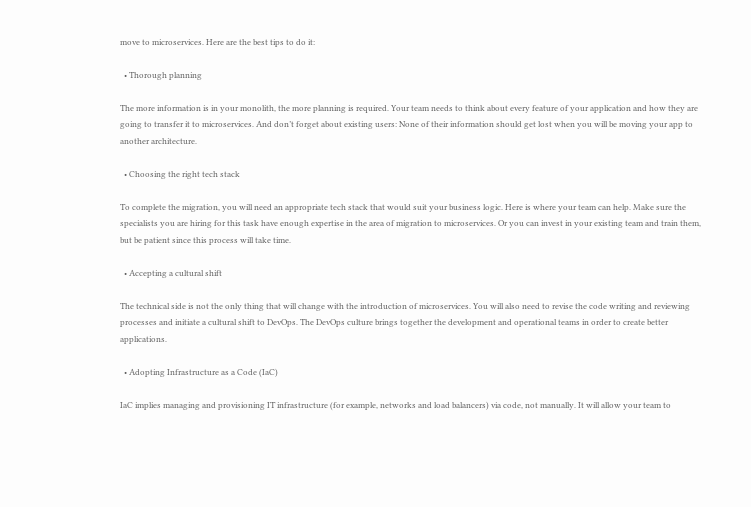move to microservices. Here are the best tips to do it:

  • Thorough planning

The more information is in your monolith, the more planning is required. Your team needs to think about every feature of your application and how they are going to transfer it to microservices. And don’t forget about existing users: None of their information should get lost when you will be moving your app to another architecture.

  • Choosing the right tech stack

To complete the migration, you will need an appropriate tech stack that would suit your business logic. Here is where your team can help. Make sure the specialists you are hiring for this task have enough expertise in the area of migration to microservices. Or you can invest in your existing team and train them, but be patient since this process will take time.

  • Accepting a cultural shift

The technical side is not the only thing that will change with the introduction of microservices. You will also need to revise the code writing and reviewing processes and initiate a cultural shift to DevOps. The DevOps culture brings together the development and operational teams in order to create better applications.

  • Adopting Infrastructure as a Code (IaC)

IaC implies managing and provisioning IT infrastructure (for example, networks and load balancers) via code, not manually. It will allow your team to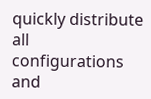quickly distribute all configurations and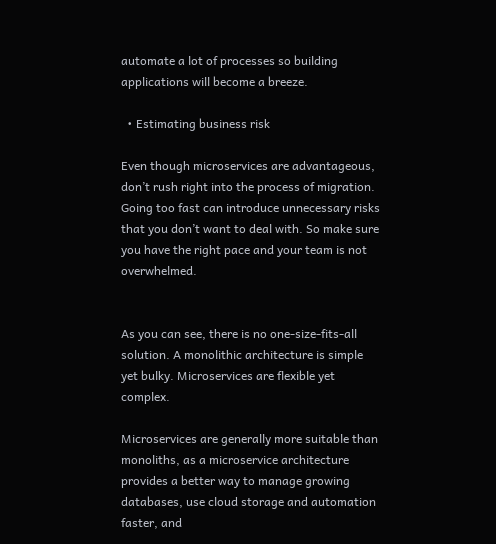automate a lot of processes so building applications will become a breeze.

  • Estimating business risk

Even though microservices are advantageous, don’t rush right into the process of migration. Going too fast can introduce unnecessary risks that you don’t want to deal with. So make sure you have the right pace and your team is not overwhelmed.


As you can see, there is no one-size-fits-all solution. A monolithic architecture is simple yet bulky. Microservices are flexible yet complex.

Microservices are generally more suitable than monoliths, as a microservice architecture provides a better way to manage growing databases, use cloud storage and automation faster, and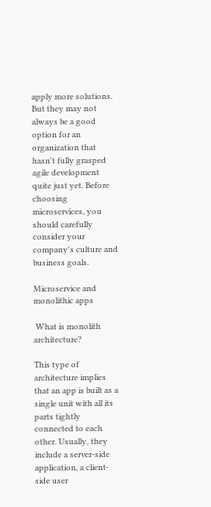apply more solutions. But they may not always be a good option for an organization that hasn't fully grasped agile development quite just yet. Before choosing microservices, you should carefully consider your company's culture and business goals.

Microservice and monolithic apps

 What is monolith architecture?

This type of architecture implies that an app is built as a single unit with all its parts tightly connected to each other. Usually, they include a server-side application, a client-side user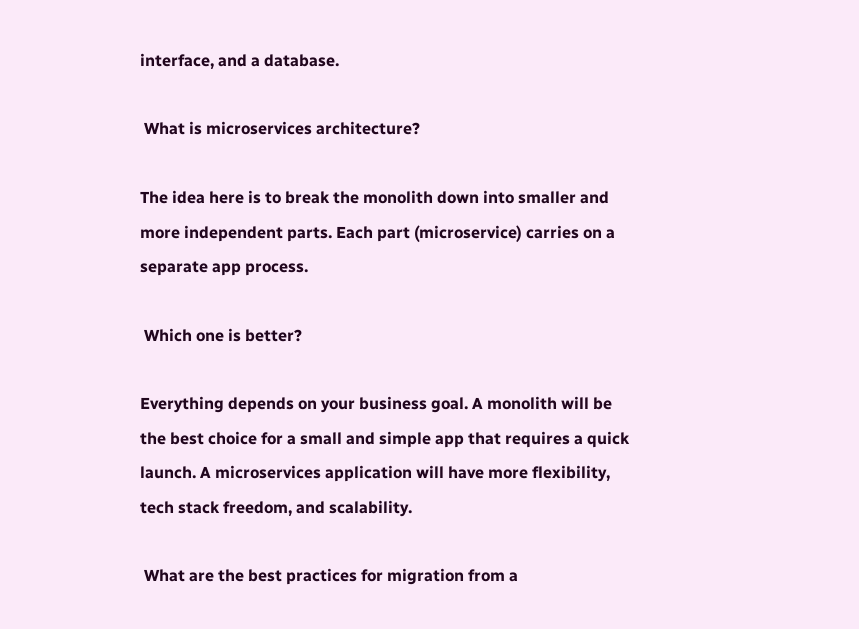interface, and a database.

 What is microservices architecture?

The idea here is to break the monolith down into smaller and more independent parts. Each part (microservice) carries on a separate app process.

 Which one is better?

Everything depends on your business goal. A monolith will be the best choice for a small and simple app that requires a quick launch. A microservices application will have more flexibility, tech stack freedom, and scalability.

 What are the best practices for migration from a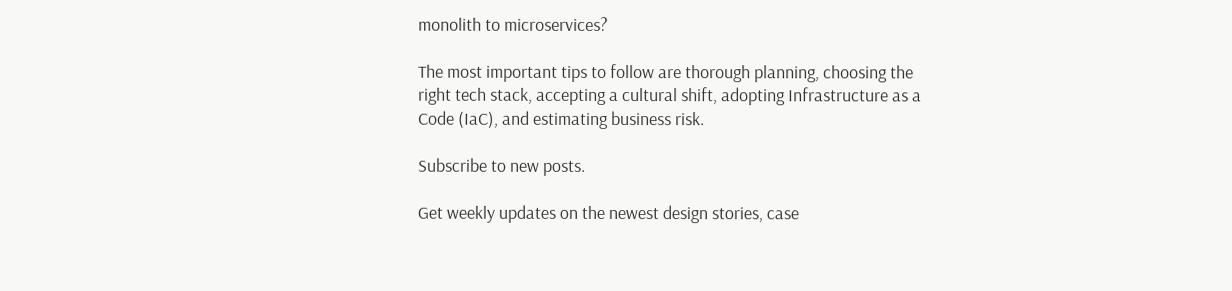monolith to microservices?

The most important tips to follow are thorough planning, choosing the right tech stack, accepting a cultural shift, adopting Infrastructure as a Code (IaC), and estimating business risk.

Subscribe to new posts.

Get weekly updates on the newest design stories, case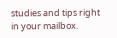studies and tips right in your mailbox.